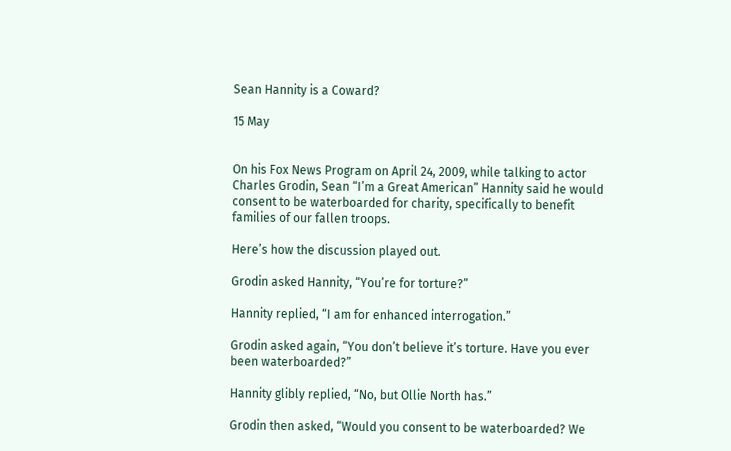Sean Hannity is a Coward?

15 May


On his Fox News Program on April 24, 2009, while talking to actor Charles Grodin, Sean “I’m a Great American” Hannity said he would consent to be waterboarded for charity, specifically to benefit families of our fallen troops.

Here’s how the discussion played out.

Grodin asked Hannity, “You’re for torture?”

Hannity replied, “I am for enhanced interrogation.”

Grodin asked again, “You don’t believe it’s torture. Have you ever been waterboarded?”

Hannity glibly replied, “No, but Ollie North has.”

Grodin then asked, “Would you consent to be waterboarded? We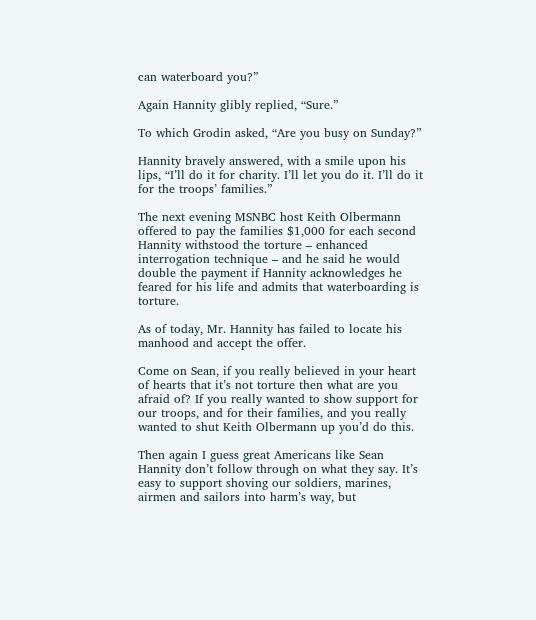can waterboard you?”

Again Hannity glibly replied, “Sure.”

To which Grodin asked, “Are you busy on Sunday?”

Hannity bravely answered, with a smile upon his lips, “I’ll do it for charity. I’ll let you do it. I’ll do it for the troops’ families.”

The next evening MSNBC host Keith Olbermann offered to pay the families $1,000 for each second Hannity withstood the torture – enhanced interrogation technique – and he said he would double the payment if Hannity acknowledges he feared for his life and admits that waterboarding is torture.

As of today, Mr. Hannity has failed to locate his manhood and accept the offer.

Come on Sean, if you really believed in your heart of hearts that it’s not torture then what are you afraid of? If you really wanted to show support for our troops, and for their families, and you really wanted to shut Keith Olbermann up you’d do this.

Then again I guess great Americans like Sean Hannity don’t follow through on what they say. It’s easy to support shoving our soldiers, marines, airmen and sailors into harm’s way, but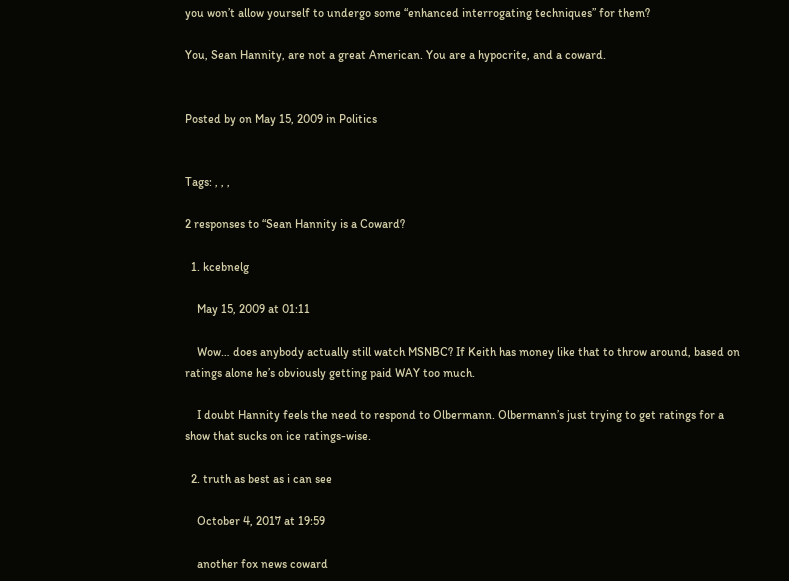you won’t allow yourself to undergo some “enhanced interrogating techniques” for them?

You, Sean Hannity, are not a great American. You are a hypocrite, and a coward.


Posted by on May 15, 2009 in Politics


Tags: , , ,

2 responses to “Sean Hannity is a Coward?

  1. kcebnelg

    May 15, 2009 at 01:11

    Wow… does anybody actually still watch MSNBC? If Keith has money like that to throw around, based on ratings alone he’s obviously getting paid WAY too much.

    I doubt Hannity feels the need to respond to Olbermann. Olbermann’s just trying to get ratings for a show that sucks on ice ratings-wise.

  2. truth as best as i can see

    October 4, 2017 at 19:59

    another fox news coward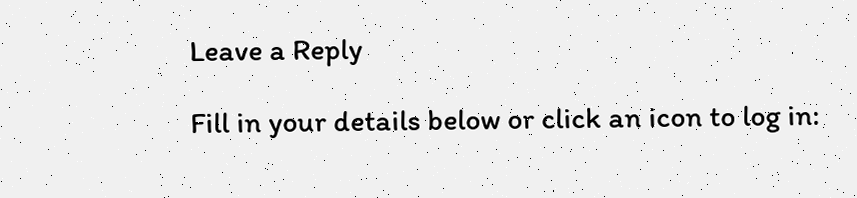Leave a Reply

Fill in your details below or click an icon to log in: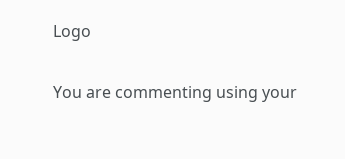Logo

You are commenting using your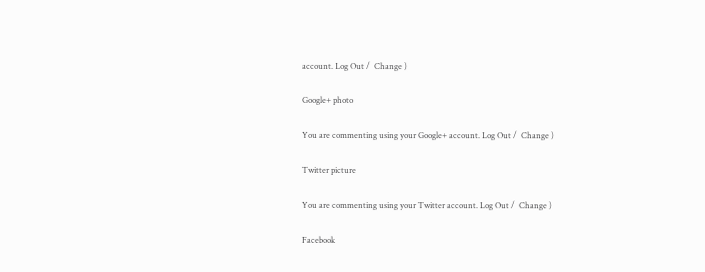account. Log Out /  Change )

Google+ photo

You are commenting using your Google+ account. Log Out /  Change )

Twitter picture

You are commenting using your Twitter account. Log Out /  Change )

Facebook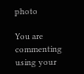photo

You are commenting using your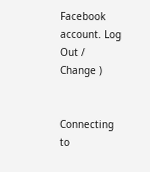Facebook account. Log Out /  Change )


Connecting to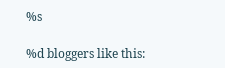%s

%d bloggers like this: